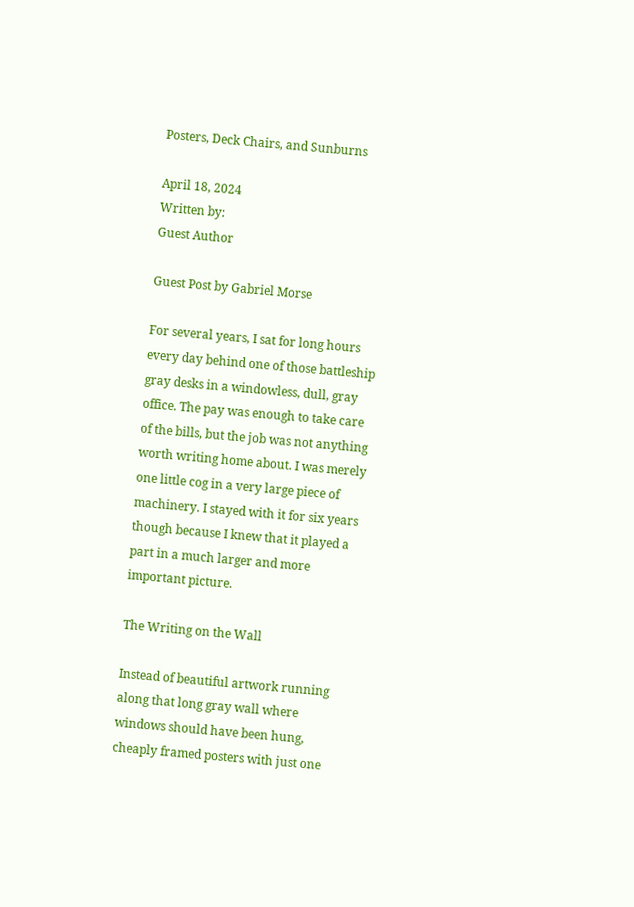Posters, Deck Chairs, and Sunburns

April 18, 2024
Written by:
Guest Author

Guest Post by Gabriel Morse

For several years, I sat for long hours every day behind one of those battleship gray desks in a windowless, dull, gray office. The pay was enough to take care of the bills, but the job was not anything worth writing home about. I was merely one little cog in a very large piece of machinery. I stayed with it for six years though because I knew that it played a part in a much larger and more important picture.

The Writing on the Wall

Instead of beautiful artwork running along that long gray wall where windows should have been hung, cheaply framed posters with just one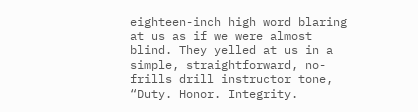eighteen-inch high word blaring at us as if we were almost blind. They yelled at us in a simple, straightforward, no-frills drill instructor tone, “Duty. Honor. Integrity.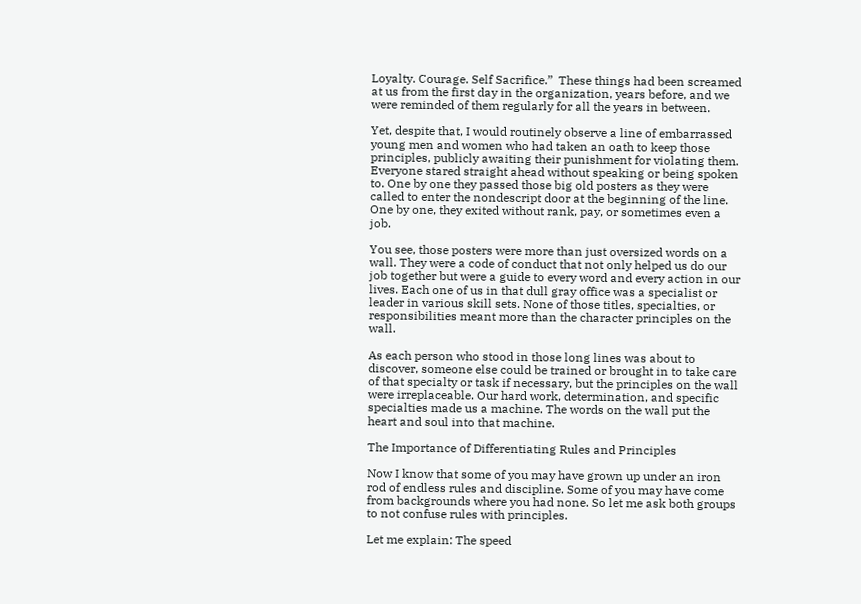Loyalty. Courage. Self Sacrifice.”  These things had been screamed at us from the first day in the organization, years before, and we were reminded of them regularly for all the years in between.

Yet, despite that, I would routinely observe a line of embarrassed young men and women who had taken an oath to keep those principles, publicly awaiting their punishment for violating them. Everyone stared straight ahead without speaking or being spoken to. One by one they passed those big old posters as they were called to enter the nondescript door at the beginning of the line. One by one, they exited without rank, pay, or sometimes even a job.

You see, those posters were more than just oversized words on a wall. They were a code of conduct that not only helped us do our job together but were a guide to every word and every action in our lives. Each one of us in that dull gray office was a specialist or leader in various skill sets. None of those titles, specialties, or responsibilities meant more than the character principles on the wall.

As each person who stood in those long lines was about to discover, someone else could be trained or brought in to take care of that specialty or task if necessary, but the principles on the wall were irreplaceable. Our hard work, determination, and specific specialties made us a machine. The words on the wall put the heart and soul into that machine.

The Importance of Differentiating Rules and Principles

Now I know that some of you may have grown up under an iron rod of endless rules and discipline. Some of you may have come from backgrounds where you had none. So let me ask both groups to not confuse rules with principles.

Let me explain: The speed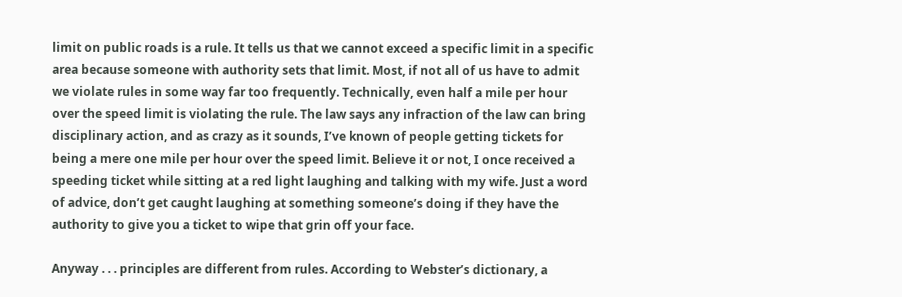limit on public roads is a rule. It tells us that we cannot exceed a specific limit in a specific area because someone with authority sets that limit. Most, if not all of us have to admit we violate rules in some way far too frequently. Technically, even half a mile per hour over the speed limit is violating the rule. The law says any infraction of the law can bring disciplinary action, and as crazy as it sounds, I’ve known of people getting tickets for being a mere one mile per hour over the speed limit. Believe it or not, I once received a speeding ticket while sitting at a red light laughing and talking with my wife. Just a word of advice, don’t get caught laughing at something someone’s doing if they have the authority to give you a ticket to wipe that grin off your face.

Anyway . . . principles are different from rules. According to Webster’s dictionary, a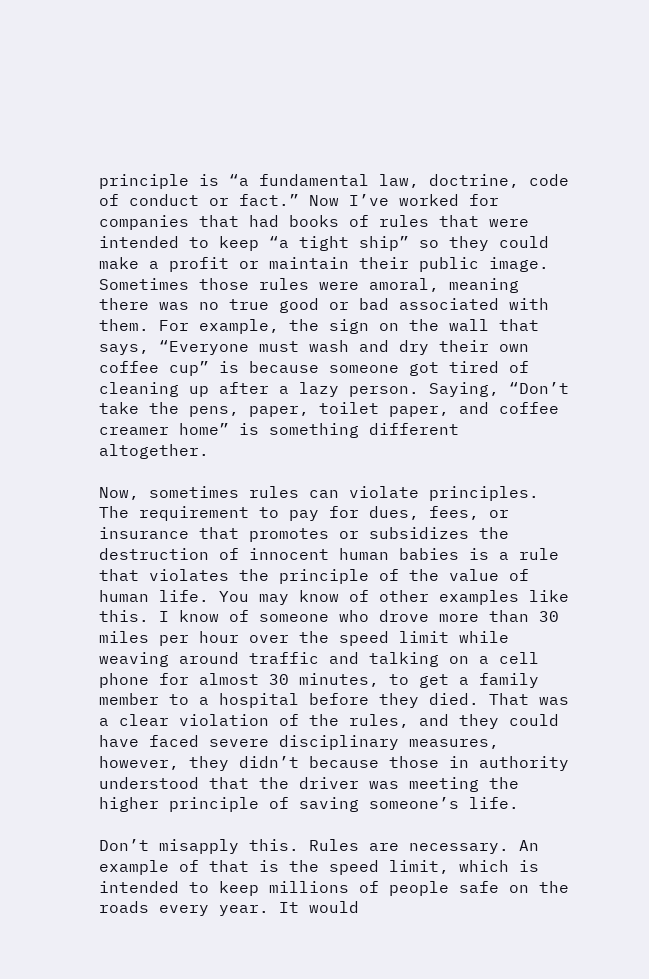principle is “a fundamental law, doctrine, code of conduct or fact.” Now I’ve worked for companies that had books of rules that were intended to keep “a tight ship” so they could make a profit or maintain their public image. Sometimes those rules were amoral, meaning there was no true good or bad associated with them. For example, the sign on the wall that says, “Everyone must wash and dry their own coffee cup” is because someone got tired of cleaning up after a lazy person. Saying, “Don’t take the pens, paper, toilet paper, and coffee creamer home” is something different altogether.

Now, sometimes rules can violate principles. The requirement to pay for dues, fees, or insurance that promotes or subsidizes the destruction of innocent human babies is a rule that violates the principle of the value of human life. You may know of other examples like this. I know of someone who drove more than 30 miles per hour over the speed limit while weaving around traffic and talking on a cell phone for almost 30 minutes, to get a family member to a hospital before they died. That was a clear violation of the rules, and they could have faced severe disciplinary measures, however, they didn’t because those in authority understood that the driver was meeting the higher principle of saving someone’s life.

Don’t misapply this. Rules are necessary. An example of that is the speed limit, which is intended to keep millions of people safe on the roads every year. It would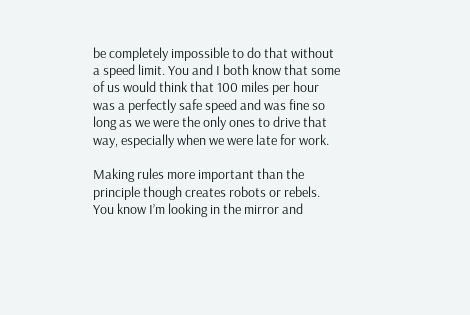be completely impossible to do that without a speed limit. You and I both know that some of us would think that 100 miles per hour was a perfectly safe speed and was fine so long as we were the only ones to drive that way, especially when we were late for work.

Making rules more important than the principle though creates robots or rebels. You know I’m looking in the mirror and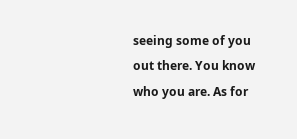seeing some of you out there. You know who you are. As for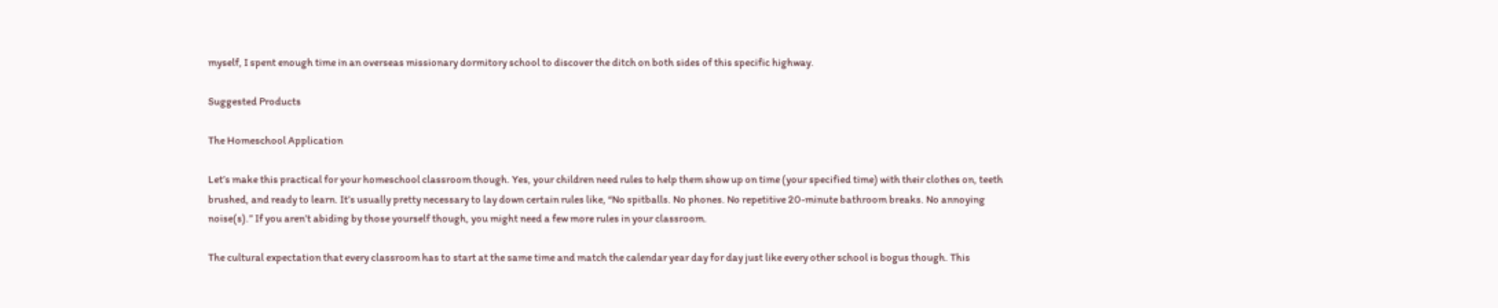myself, I spent enough time in an overseas missionary dormitory school to discover the ditch on both sides of this specific highway.

Suggested Products

The Homeschool Application

Let’s make this practical for your homeschool classroom though. Yes, your children need rules to help them show up on time (your specified time) with their clothes on, teeth brushed, and ready to learn. It’s usually pretty necessary to lay down certain rules like, “No spitballs. No phones. No repetitive 20-minute bathroom breaks. No annoying noise(s).” If you aren’t abiding by those yourself though, you might need a few more rules in your classroom.

The cultural expectation that every classroom has to start at the same time and match the calendar year day for day just like every other school is bogus though. This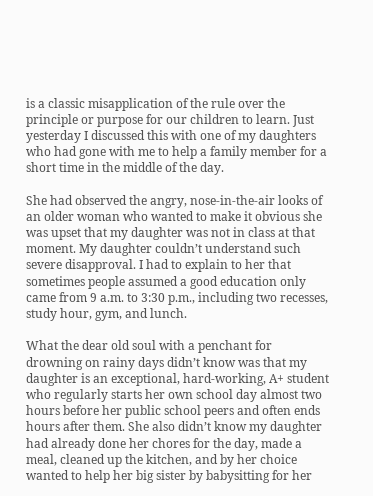is a classic misapplication of the rule over the principle or purpose for our children to learn. Just yesterday I discussed this with one of my daughters who had gone with me to help a family member for a short time in the middle of the day.

She had observed the angry, nose-in-the-air looks of an older woman who wanted to make it obvious she was upset that my daughter was not in class at that moment. My daughter couldn’t understand such severe disapproval. I had to explain to her that sometimes people assumed a good education only came from 9 a.m. to 3:30 p.m., including two recesses, study hour, gym, and lunch.

What the dear old soul with a penchant for drowning on rainy days didn’t know was that my daughter is an exceptional, hard-working, A+ student who regularly starts her own school day almost two hours before her public school peers and often ends hours after them. She also didn’t know my daughter had already done her chores for the day, made a meal, cleaned up the kitchen, and by her choice wanted to help her big sister by babysitting for her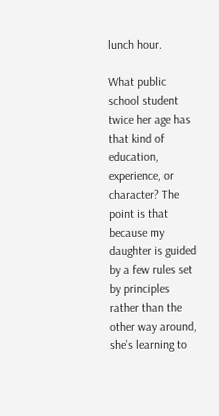lunch hour.

What public school student twice her age has that kind of education, experience, or character? The point is that because my daughter is guided by a few rules set by principles rather than the other way around, she’s learning to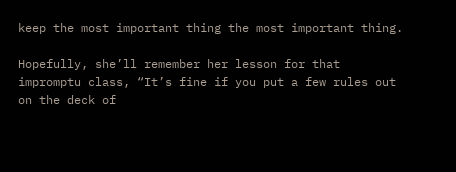keep the most important thing the most important thing.

Hopefully, she’ll remember her lesson for that impromptu class, “It’s fine if you put a few rules out on the deck of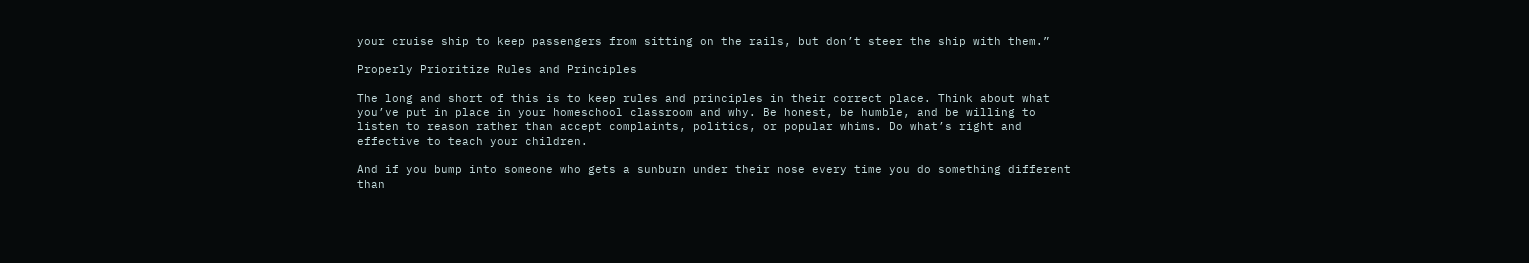your cruise ship to keep passengers from sitting on the rails, but don’t steer the ship with them.”

Properly Prioritize Rules and Principles

The long and short of this is to keep rules and principles in their correct place. Think about what you’ve put in place in your homeschool classroom and why. Be honest, be humble, and be willing to listen to reason rather than accept complaints, politics, or popular whims. Do what’s right and effective to teach your children.

And if you bump into someone who gets a sunburn under their nose every time you do something different than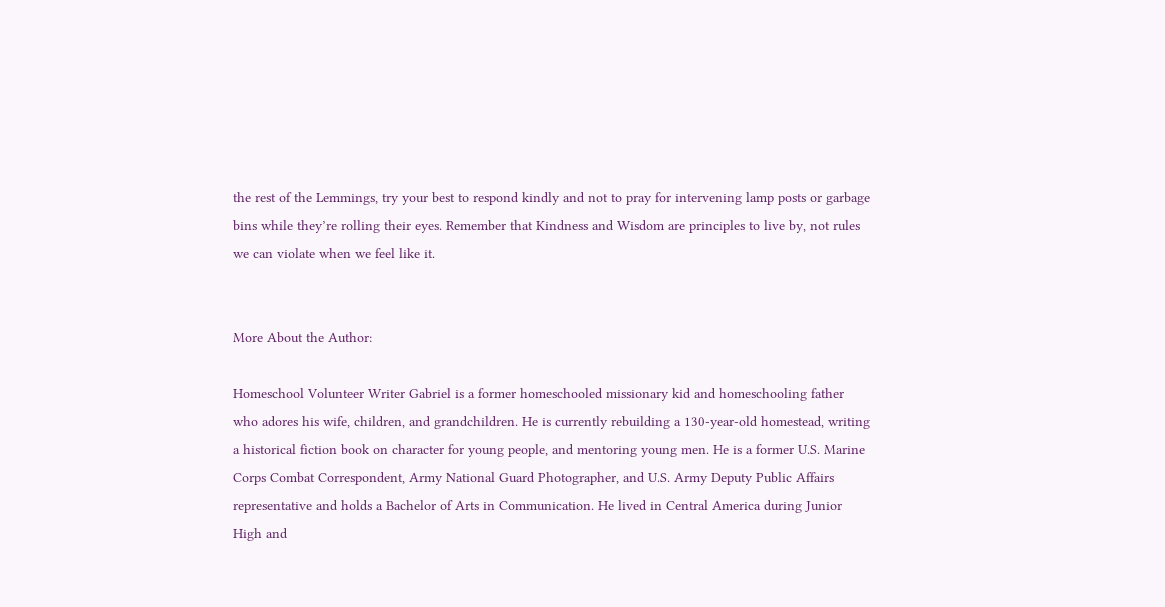the rest of the Lemmings, try your best to respond kindly and not to pray for intervening lamp posts or garbage bins while they’re rolling their eyes. Remember that Kindness and Wisdom are principles to live by, not rules we can violate when we feel like it.


More About the Author:

Homeschool Volunteer Writer Gabriel is a former homeschooled missionary kid and homeschooling father who adores his wife, children, and grandchildren. He is currently rebuilding a 130-year-old homestead, writing a historical fiction book on character for young people, and mentoring young men. He is a former U.S. Marine Corps Combat Correspondent, Army National Guard Photographer, and U.S. Army Deputy Public Affairs representative and holds a Bachelor of Arts in Communication. He lived in Central America during Junior High and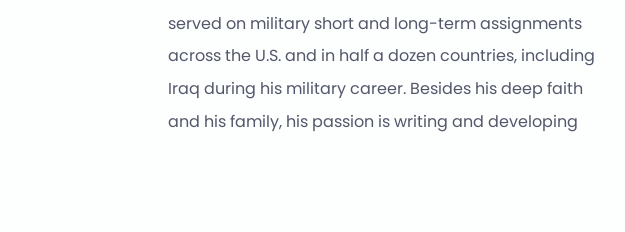served on military short and long-term assignments across the U.S. and in half a dozen countries, including Iraq during his military career. Besides his deep faith and his family, his passion is writing and developing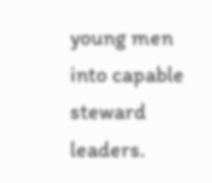young men into capable steward leaders.